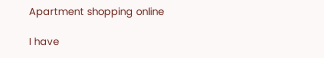Apartment shopping online

I have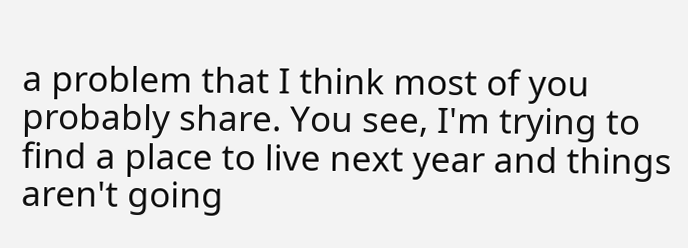a problem that I think most of you probably share. You see, I'm trying to find a place to live next year and things aren't going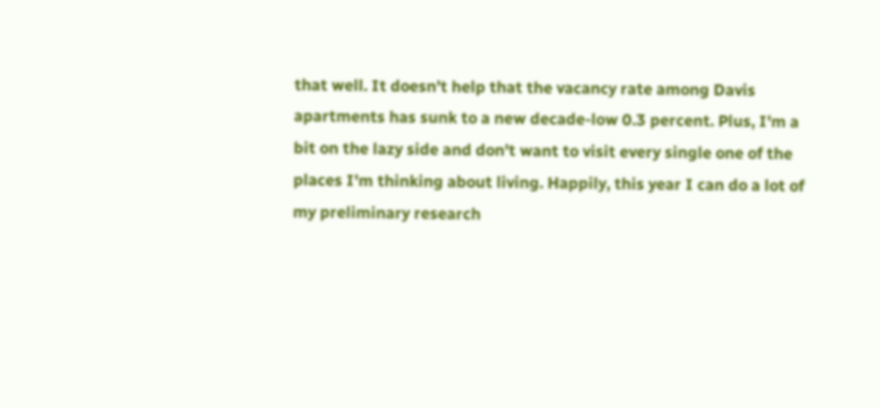that well. It doesn't help that the vacancy rate among Davis apartments has sunk to a new decade-low 0.3 percent. Plus, I'm a bit on the lazy side and don't want to visit every single one of the places I'm thinking about living. Happily, this year I can do a lot of my preliminary research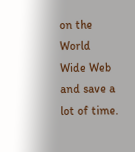on the World Wide Web and save a lot of time.